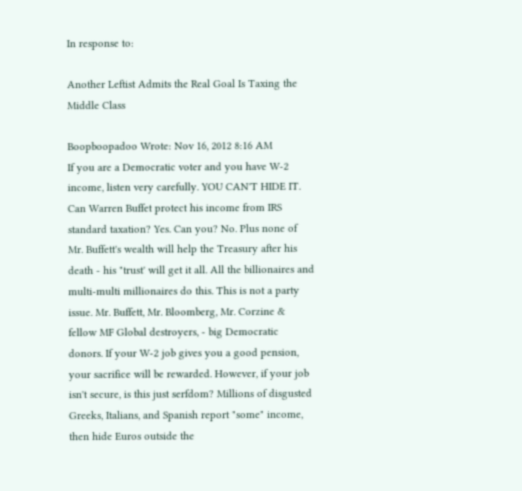In response to:

Another Leftist Admits the Real Goal Is Taxing the Middle Class

Boopboopadoo Wrote: Nov 16, 2012 8:16 AM
If you are a Democratic voter and you have W-2 income, listen very carefully. YOU CAN'T HIDE IT. Can Warren Buffet protect his income from IRS standard taxation? Yes. Can you? No. Plus none of Mr. Buffett's wealth will help the Treasury after his death - his "trust' will get it all. All the billionaires and multi-multi millionaires do this. This is not a party issue. Mr. Buffett, Mr. Bloomberg, Mr. Corzine & fellow MF Global destroyers, - big Democratic donors. If your W-2 job gives you a good pension, your sacrifice will be rewarded. However, if your job isn't secure, is this just serfdom? Millions of disgusted Greeks, Italians, and Spanish report "some" income, then hide Euros outside the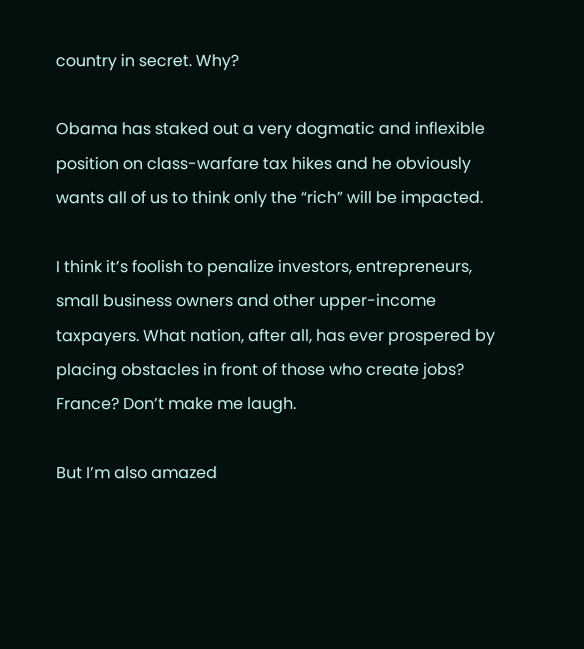country in secret. Why?

Obama has staked out a very dogmatic and inflexible position on class-warfare tax hikes and he obviously wants all of us to think only the “rich” will be impacted.

I think it’s foolish to penalize investors, entrepreneurs, small business owners and other upper-income taxpayers. What nation, after all, has ever prospered by placing obstacles in front of those who create jobs? France? Don’t make me laugh.

But I’m also amazed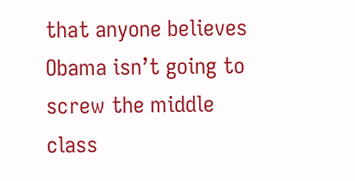that anyone believes Obama isn’t going to screw the middle class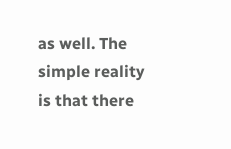as well. The simple reality is that there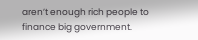aren’t enough rich people to finance big government.